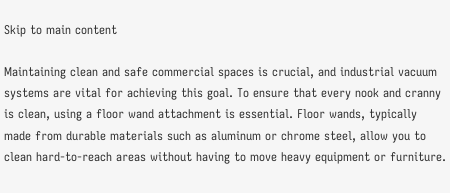Skip to main content

Maintaining clean and safe commercial spaces is crucial, and industrial vacuum systems are vital for achieving this goal. To ensure that every nook and cranny is clean, using a floor wand attachment is essential. Floor wands, typically made from durable materials such as aluminum or chrome steel, allow you to clean hard-to-reach areas without having to move heavy equipment or furniture.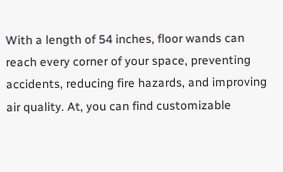With a length of 54 inches, floor wands can reach every corner of your space, preventing accidents, reducing fire hazards, and improving air quality. At, you can find customizable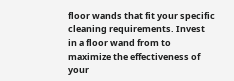floor wands that fit your specific cleaning requirements. Invest in a floor wand from to maximize the effectiveness of your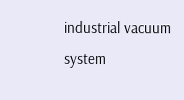industrial vacuum system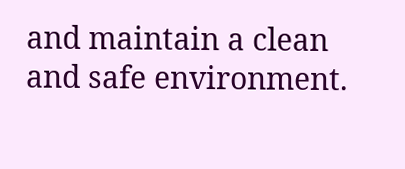and maintain a clean and safe environment.